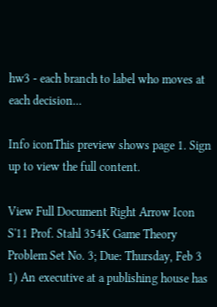hw3 - each branch to label who moves at each decision...

Info iconThis preview shows page 1. Sign up to view the full content.

View Full Document Right Arrow Icon
S'11 Prof. Stahl 354K Game Theory Problem Set No. 3; Due: Thursday, Feb 3 1) An executive at a publishing house has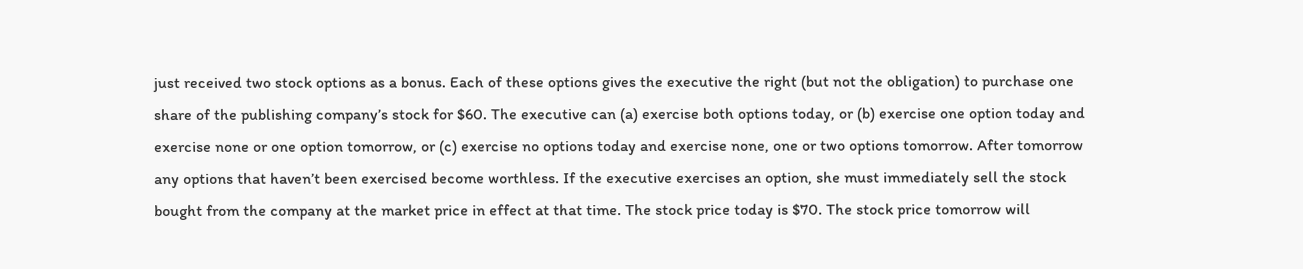just received two stock options as a bonus. Each of these options gives the executive the right (but not the obligation) to purchase one share of the publishing company’s stock for $60. The executive can (a) exercise both options today, or (b) exercise one option today and exercise none or one option tomorrow, or (c) exercise no options today and exercise none, one or two options tomorrow. After tomorrow any options that haven’t been exercised become worthless. If the executive exercises an option, she must immediately sell the stock bought from the company at the market price in effect at that time. The stock price today is $70. The stock price tomorrow will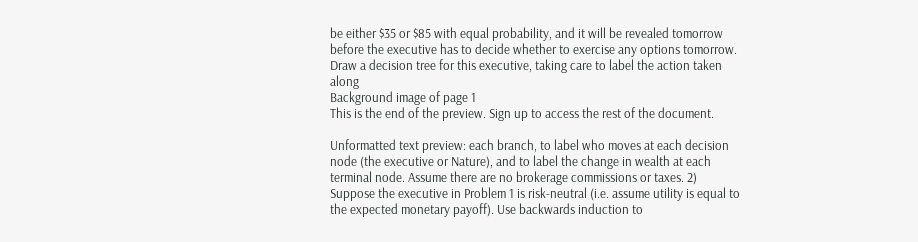be either $35 or $85 with equal probability, and it will be revealed tomorrow before the executive has to decide whether to exercise any options tomorrow. Draw a decision tree for this executive, taking care to label the action taken along
Background image of page 1
This is the end of the preview. Sign up to access the rest of the document.

Unformatted text preview: each branch, to label who moves at each decision node (the executive or Nature), and to label the change in wealth at each terminal node. Assume there are no brokerage commissions or taxes. 2) Suppose the executive in Problem 1 is risk-neutral (i.e. assume utility is equal to the expected monetary payoff). Use backwards induction to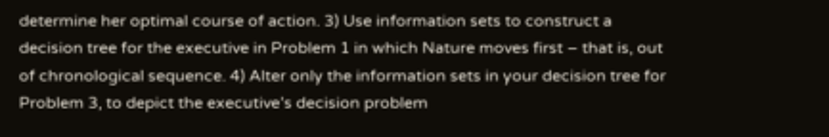determine her optimal course of action. 3) Use information sets to construct a decision tree for the executive in Problem 1 in which Nature moves first – that is, out of chronological sequence. 4) Alter only the information sets in your decision tree for Problem 3, to depict the executive’s decision problem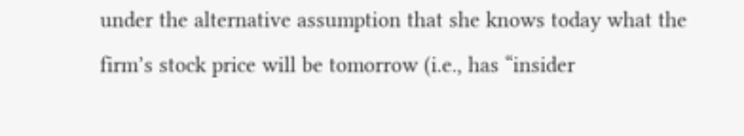under the alternative assumption that she knows today what the firm’s stock price will be tomorrow (i.e., has “insider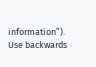information”). Use backwards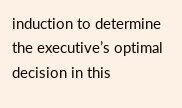induction to determine the executive’s optimal decision in this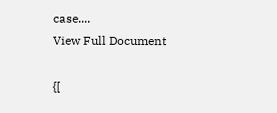case....
View Full Document

{[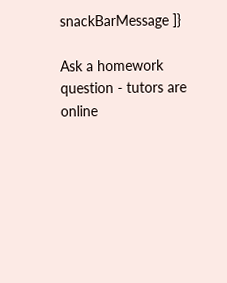snackBarMessage ]}

Ask a homework question - tutors are online